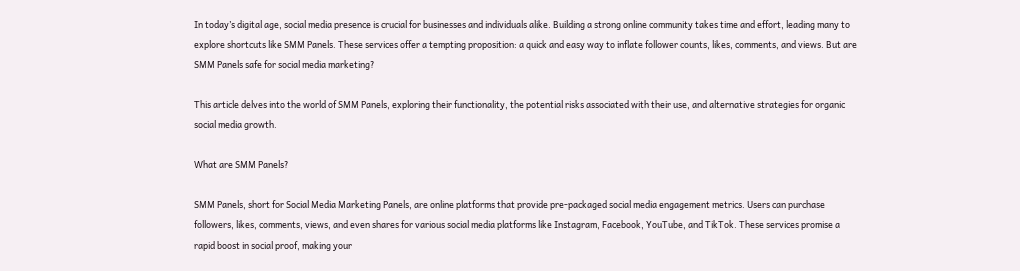In today’s digital age, social media presence is crucial for businesses and individuals alike. Building a strong online community takes time and effort, leading many to explore shortcuts like SMM Panels. These services offer a tempting proposition: a quick and easy way to inflate follower counts, likes, comments, and views. But are SMM Panels safe for social media marketing?

This article delves into the world of SMM Panels, exploring their functionality, the potential risks associated with their use, and alternative strategies for organic social media growth.

What are SMM Panels?

SMM Panels, short for Social Media Marketing Panels, are online platforms that provide pre-packaged social media engagement metrics. Users can purchase followers, likes, comments, views, and even shares for various social media platforms like Instagram, Facebook, YouTube, and TikTok. These services promise a rapid boost in social proof, making your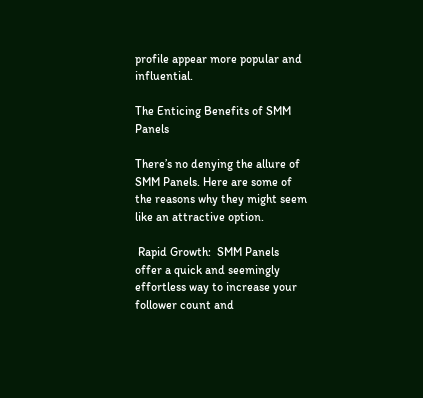profile appear more popular and influential.

The Enticing Benefits of SMM Panels

There’s no denying the allure of SMM Panels. Here are some of the reasons why they might seem like an attractive option.

 Rapid Growth:  SMM Panels offer a quick and seemingly effortless way to increase your follower count and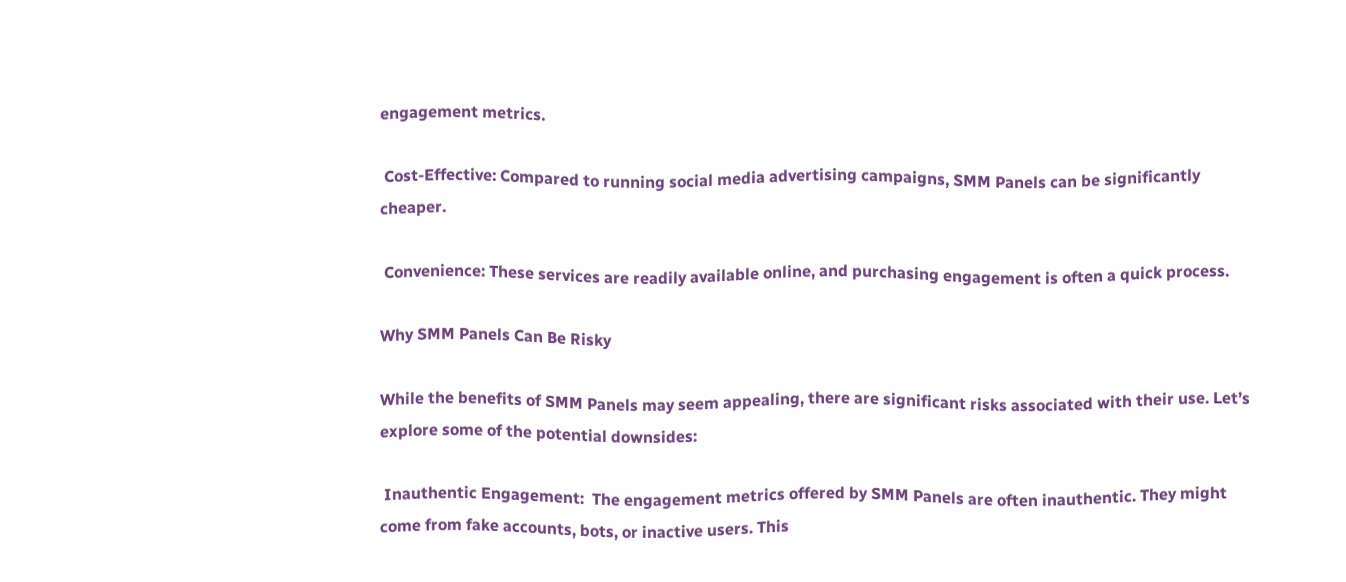engagement metrics.

 Cost-Effective: Compared to running social media advertising campaigns, SMM Panels can be significantly cheaper.

 Convenience: These services are readily available online, and purchasing engagement is often a quick process.

Why SMM Panels Can Be Risky

While the benefits of SMM Panels may seem appealing, there are significant risks associated with their use. Let’s explore some of the potential downsides:

 Inauthentic Engagement:  The engagement metrics offered by SMM Panels are often inauthentic. They might come from fake accounts, bots, or inactive users. This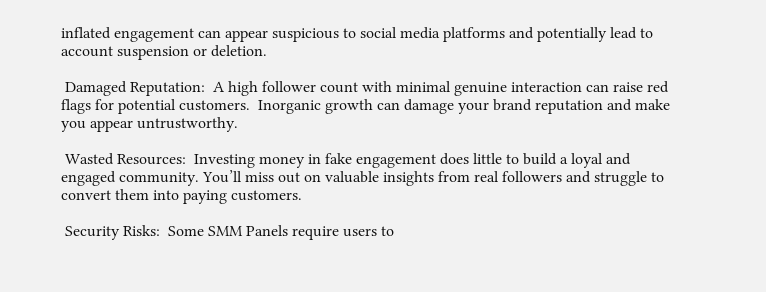inflated engagement can appear suspicious to social media platforms and potentially lead to account suspension or deletion.

 Damaged Reputation:  A high follower count with minimal genuine interaction can raise red flags for potential customers.  Inorganic growth can damage your brand reputation and make you appear untrustworthy.

 Wasted Resources:  Investing money in fake engagement does little to build a loyal and engaged community. You’ll miss out on valuable insights from real followers and struggle to convert them into paying customers.

 Security Risks:  Some SMM Panels require users to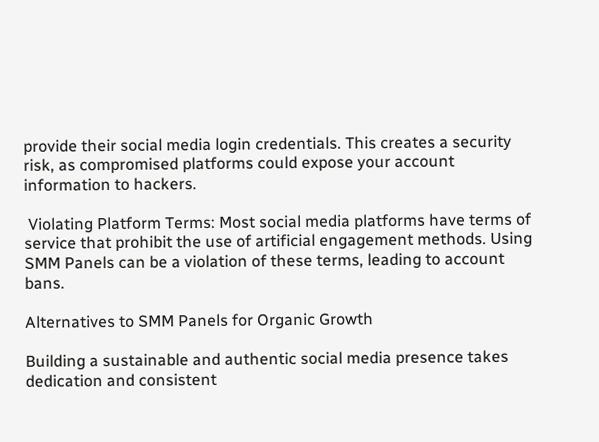provide their social media login credentials. This creates a security risk, as compromised platforms could expose your account information to hackers.

 Violating Platform Terms: Most social media platforms have terms of service that prohibit the use of artificial engagement methods. Using SMM Panels can be a violation of these terms, leading to account bans.

Alternatives to SMM Panels for Organic Growth

Building a sustainable and authentic social media presence takes dedication and consistent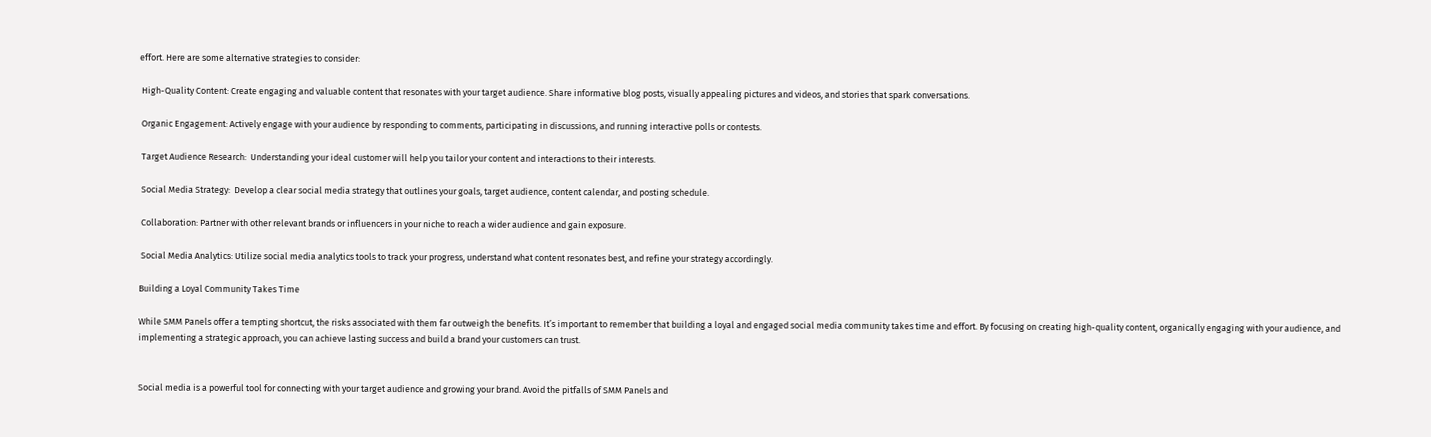effort. Here are some alternative strategies to consider:

 High-Quality Content: Create engaging and valuable content that resonates with your target audience. Share informative blog posts, visually appealing pictures and videos, and stories that spark conversations.

 Organic Engagement: Actively engage with your audience by responding to comments, participating in discussions, and running interactive polls or contests.

 Target Audience Research:  Understanding your ideal customer will help you tailor your content and interactions to their interests.

 Social Media Strategy:  Develop a clear social media strategy that outlines your goals, target audience, content calendar, and posting schedule.

 Collaboration: Partner with other relevant brands or influencers in your niche to reach a wider audience and gain exposure.

 Social Media Analytics: Utilize social media analytics tools to track your progress, understand what content resonates best, and refine your strategy accordingly.

Building a Loyal Community Takes Time

While SMM Panels offer a tempting shortcut, the risks associated with them far outweigh the benefits. It’s important to remember that building a loyal and engaged social media community takes time and effort. By focusing on creating high-quality content, organically engaging with your audience, and implementing a strategic approach, you can achieve lasting success and build a brand your customers can trust.


Social media is a powerful tool for connecting with your target audience and growing your brand. Avoid the pitfalls of SMM Panels and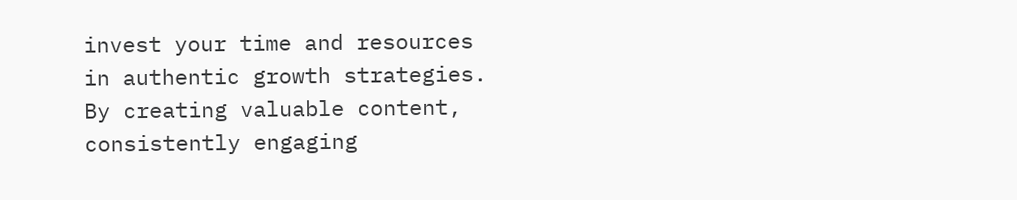invest your time and resources in authentic growth strategies. By creating valuable content, consistently engaging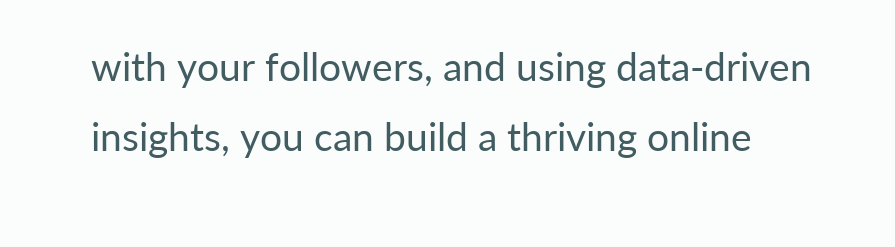with your followers, and using data-driven insights, you can build a thriving online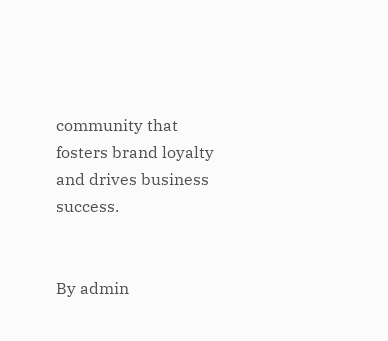community that fosters brand loyalty and drives business success.


By admin